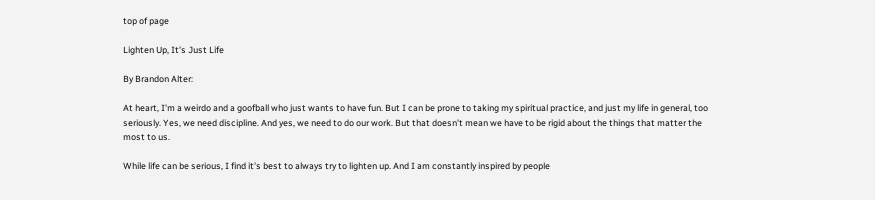top of page

Lighten Up, It's Just Life

By Brandon Alter:

At heart, I'm a weirdo and a goofball who just wants to have fun. But I can be prone to taking my spiritual practice, and just my life in general, too seriously. Yes, we need discipline. And yes, we need to do our work. But that doesn't mean we have to be rigid about the things that matter the most to us.

While life can be serious, I find it's best to always try to lighten up. And I am constantly inspired by people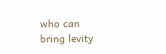who can bring levity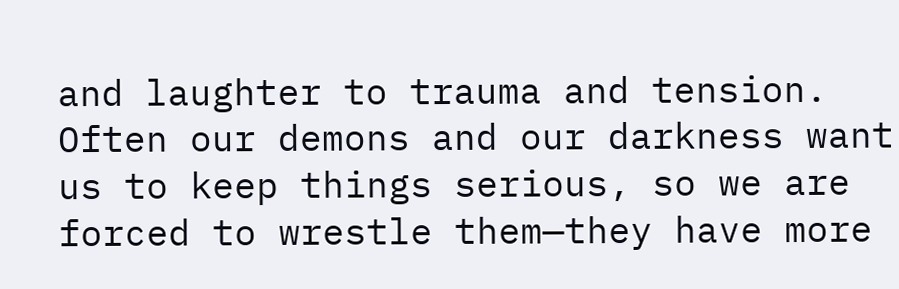and laughter to trauma and tension. Often our demons and our darkness want us to keep things serious, so we are forced to wrestle them—they have more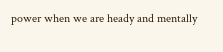power when we are heady and mentally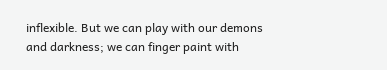inflexible. But we can play with our demons and darkness; we can finger paint with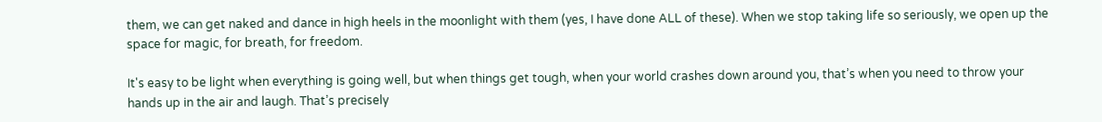them, we can get naked and dance in high heels in the moonlight with them (yes, I have done ALL of these). When we stop taking life so seriously, we open up the space for magic, for breath, for freedom.

It's easy to be light when everything is going well, but when things get tough, when your world crashes down around you, that’s when you need to throw your hands up in the air and laugh. That’s precisely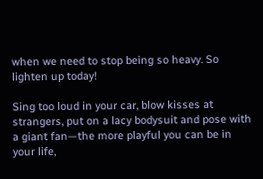when we need to stop being so heavy. So lighten up today!

Sing too loud in your car, blow kisses at strangers, put on a lacy bodysuit and pose with a giant fan—the more playful you can be in your life,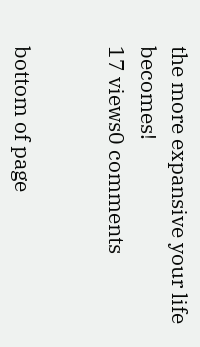the more expansive your life becomes!
17 views0 comments


bottom of page